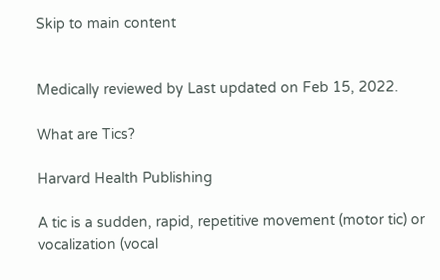Skip to main content


Medically reviewed by Last updated on Feb 15, 2022.

What are Tics?

Harvard Health Publishing

A tic is a sudden, rapid, repetitive movement (motor tic) or vocalization (vocal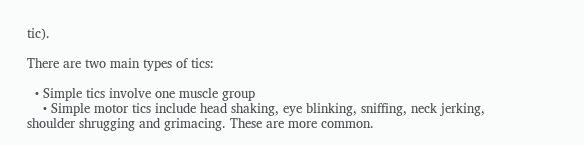tic).

There are two main types of tics:

  • Simple tics involve one muscle group
    • Simple motor tics include head shaking, eye blinking, sniffing, neck jerking, shoulder shrugging and grimacing. These are more common.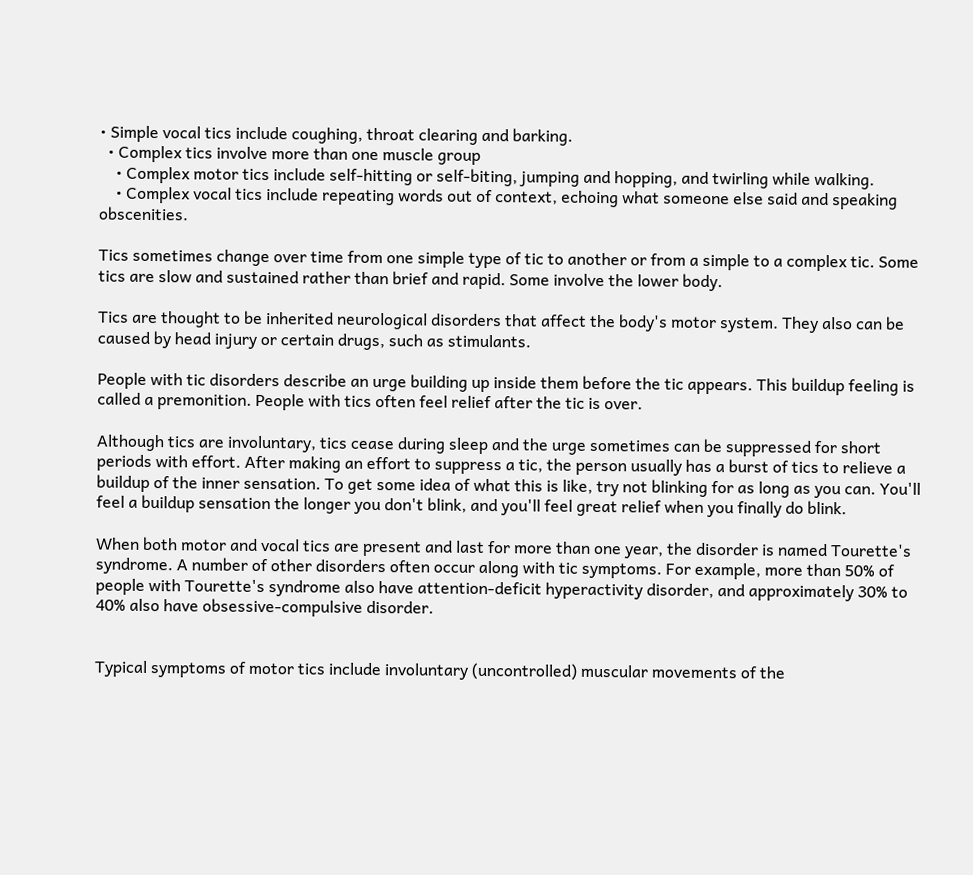• Simple vocal tics include coughing, throat clearing and barking.
  • Complex tics involve more than one muscle group
    • Complex motor tics include self-hitting or self-biting, jumping and hopping, and twirling while walking.
    • Complex vocal tics include repeating words out of context, echoing what someone else said and speaking obscenities.

Tics sometimes change over time from one simple type of tic to another or from a simple to a complex tic. Some tics are slow and sustained rather than brief and rapid. Some involve the lower body.

Tics are thought to be inherited neurological disorders that affect the body's motor system. They also can be caused by head injury or certain drugs, such as stimulants.

People with tic disorders describe an urge building up inside them before the tic appears. This buildup feeling is called a premonition. People with tics often feel relief after the tic is over.

Although tics are involuntary, tics cease during sleep and the urge sometimes can be suppressed for short periods with effort. After making an effort to suppress a tic, the person usually has a burst of tics to relieve a buildup of the inner sensation. To get some idea of what this is like, try not blinking for as long as you can. You'll feel a buildup sensation the longer you don't blink, and you'll feel great relief when you finally do blink.

When both motor and vocal tics are present and last for more than one year, the disorder is named Tourette's syndrome. A number of other disorders often occur along with tic symptoms. For example, more than 50% of people with Tourette's syndrome also have attention-deficit hyperactivity disorder, and approximately 30% to 40% also have obsessive-compulsive disorder.


Typical symptoms of motor tics include involuntary (uncontrolled) muscular movements of the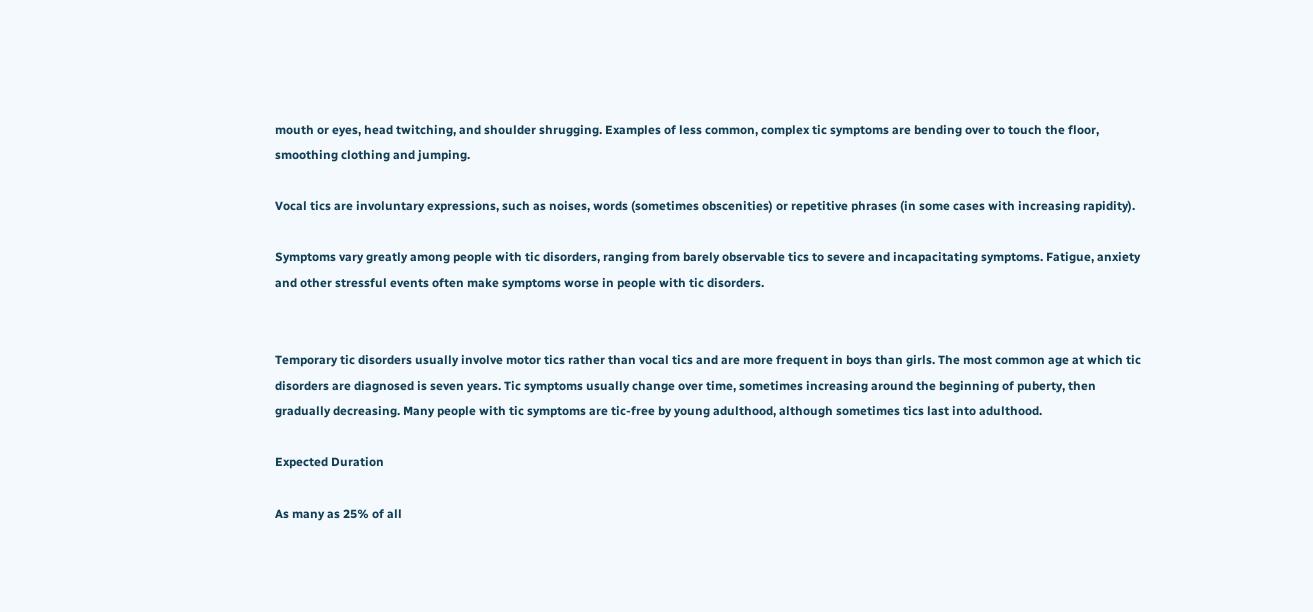mouth or eyes, head twitching, and shoulder shrugging. Examples of less common, complex tic symptoms are bending over to touch the floor, smoothing clothing and jumping.

Vocal tics are involuntary expressions, such as noises, words (sometimes obscenities) or repetitive phrases (in some cases with increasing rapidity).

Symptoms vary greatly among people with tic disorders, ranging from barely observable tics to severe and incapacitating symptoms. Fatigue, anxiety and other stressful events often make symptoms worse in people with tic disorders.


Temporary tic disorders usually involve motor tics rather than vocal tics and are more frequent in boys than girls. The most common age at which tic disorders are diagnosed is seven years. Tic symptoms usually change over time, sometimes increasing around the beginning of puberty, then gradually decreasing. Many people with tic symptoms are tic-free by young adulthood, although sometimes tics last into adulthood.

Expected Duration

As many as 25% of all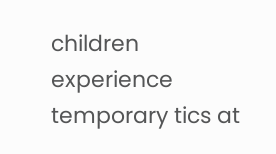children experience temporary tics at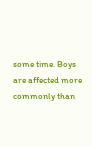some time. Boys are affected more commonly than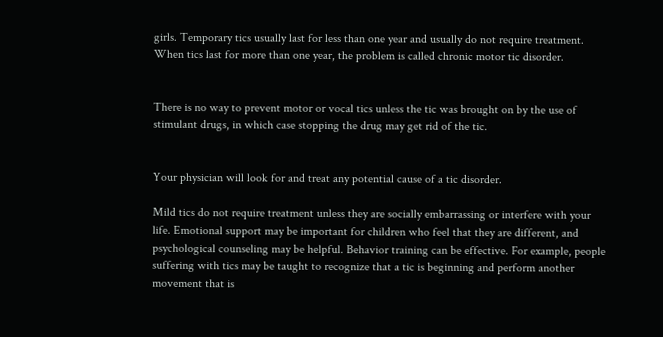girls. Temporary tics usually last for less than one year and usually do not require treatment. When tics last for more than one year, the problem is called chronic motor tic disorder.


There is no way to prevent motor or vocal tics unless the tic was brought on by the use of stimulant drugs, in which case stopping the drug may get rid of the tic.


Your physician will look for and treat any potential cause of a tic disorder.

Mild tics do not require treatment unless they are socially embarrassing or interfere with your life. Emotional support may be important for children who feel that they are different, and psychological counseling may be helpful. Behavior training can be effective. For example, people suffering with tics may be taught to recognize that a tic is beginning and perform another movement that is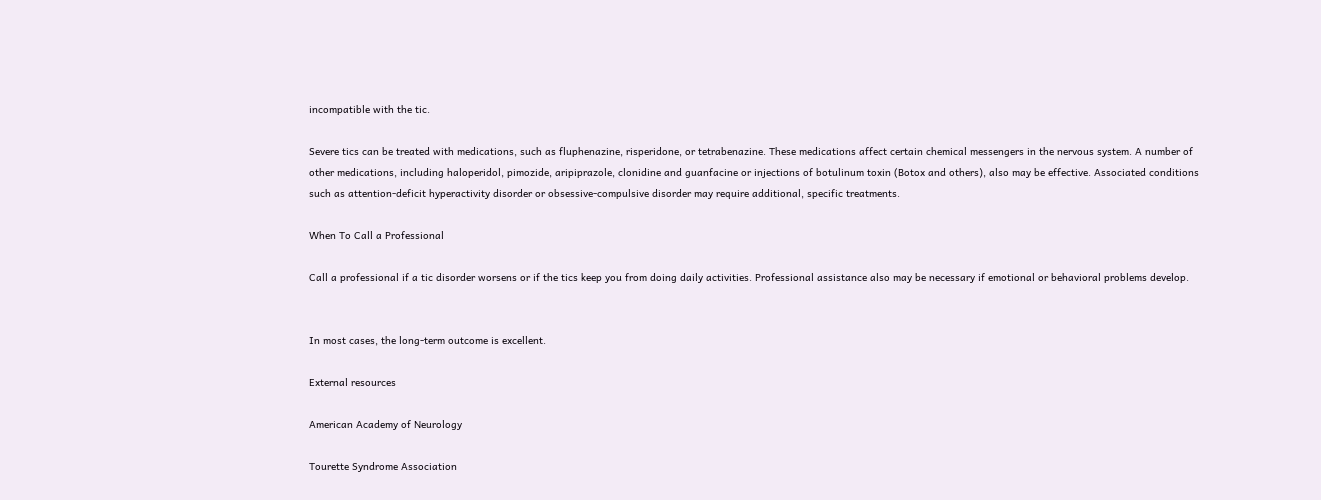incompatible with the tic.

Severe tics can be treated with medications, such as fluphenazine, risperidone, or tetrabenazine. These medications affect certain chemical messengers in the nervous system. A number of other medications, including haloperidol, pimozide, aripiprazole, clonidine and guanfacine or injections of botulinum toxin (Botox and others), also may be effective. Associated conditions such as attention-deficit hyperactivity disorder or obsessive-compulsive disorder may require additional, specific treatments.

When To Call a Professional

Call a professional if a tic disorder worsens or if the tics keep you from doing daily activities. Professional assistance also may be necessary if emotional or behavioral problems develop.


In most cases, the long-term outcome is excellent.

External resources

American Academy of Neurology

Tourette Syndrome Association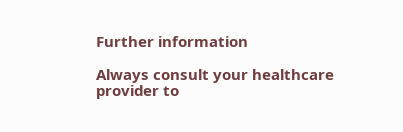Further information

Always consult your healthcare provider to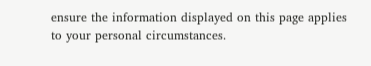ensure the information displayed on this page applies to your personal circumstances.